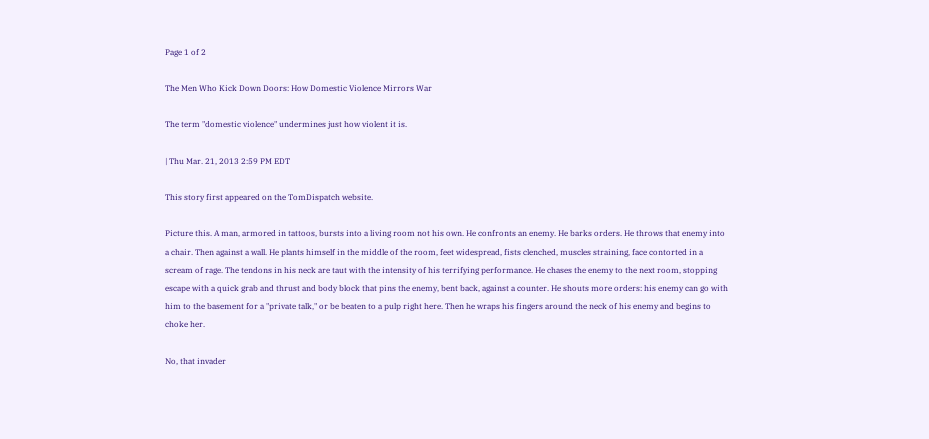Page 1 of 2

The Men Who Kick Down Doors: How Domestic Violence Mirrors War

The term "domestic violence" undermines just how violent it is.

| Thu Mar. 21, 2013 2:59 PM EDT

This story first appeared on the TomDispatch website.

Picture this. A man, armored in tattoos, bursts into a living room not his own. He confronts an enemy. He barks orders. He throws that enemy into a chair. Then against a wall. He plants himself in the middle of the room, feet widespread, fists clenched, muscles straining, face contorted in a scream of rage. The tendons in his neck are taut with the intensity of his terrifying performance. He chases the enemy to the next room, stopping escape with a quick grab and thrust and body block that pins the enemy, bent back, against a counter. He shouts more orders: his enemy can go with him to the basement for a "private talk," or be beaten to a pulp right here. Then he wraps his fingers around the neck of his enemy and begins to choke her.

No, that invader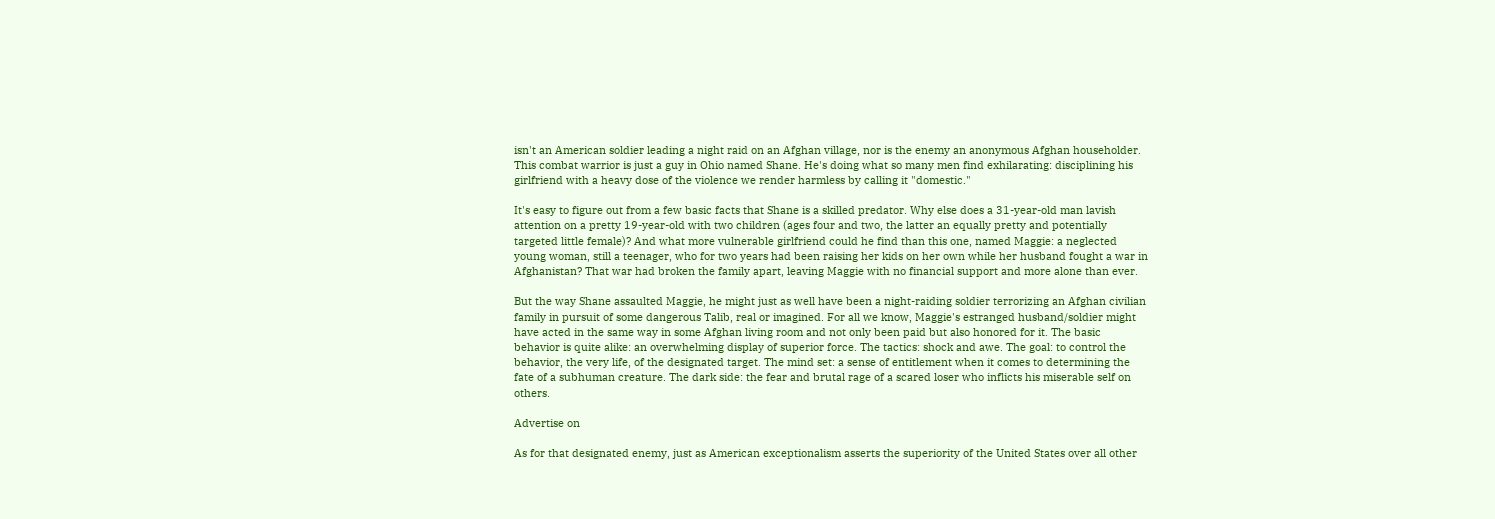isn't an American soldier leading a night raid on an Afghan village, nor is the enemy an anonymous Afghan householder. This combat warrior is just a guy in Ohio named Shane. He's doing what so many men find exhilarating: disciplining his girlfriend with a heavy dose of the violence we render harmless by calling it "domestic."

It's easy to figure out from a few basic facts that Shane is a skilled predator. Why else does a 31-year-old man lavish attention on a pretty 19-year-old with two children (ages four and two, the latter an equally pretty and potentially targeted little female)? And what more vulnerable girlfriend could he find than this one, named Maggie: a neglected young woman, still a teenager, who for two years had been raising her kids on her own while her husband fought a war in Afghanistan? That war had broken the family apart, leaving Maggie with no financial support and more alone than ever.

But the way Shane assaulted Maggie, he might just as well have been a night-raiding soldier terrorizing an Afghan civilian family in pursuit of some dangerous Talib, real or imagined. For all we know, Maggie's estranged husband/soldier might have acted in the same way in some Afghan living room and not only been paid but also honored for it. The basic behavior is quite alike: an overwhelming display of superior force. The tactics: shock and awe. The goal: to control the behavior, the very life, of the designated target. The mind set: a sense of entitlement when it comes to determining the fate of a subhuman creature. The dark side: the fear and brutal rage of a scared loser who inflicts his miserable self on others.

Advertise on

As for that designated enemy, just as American exceptionalism asserts the superiority of the United States over all other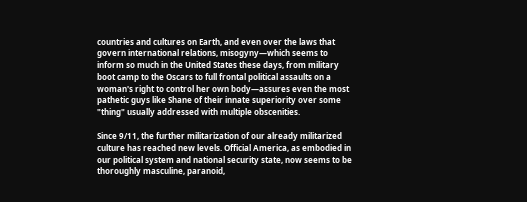countries and cultures on Earth, and even over the laws that govern international relations, misogyny—which seems to inform so much in the United States these days, from military boot camp to the Oscars to full frontal political assaults on a woman's right to control her own body—assures even the most pathetic guys like Shane of their innate superiority over some "thing" usually addressed with multiple obscenities.

Since 9/11, the further militarization of our already militarized culture has reached new levels. Official America, as embodied in our political system and national security state, now seems to be thoroughly masculine, paranoid,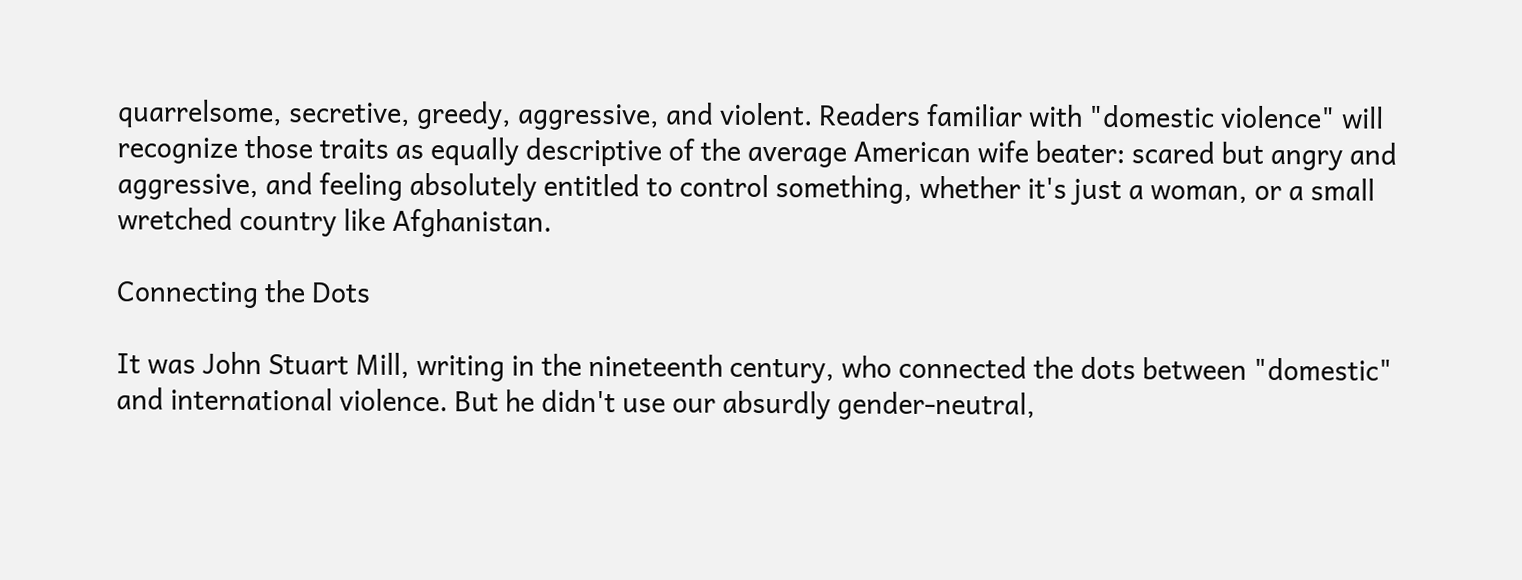quarrelsome, secretive, greedy, aggressive, and violent. Readers familiar with "domestic violence" will recognize those traits as equally descriptive of the average American wife beater: scared but angry and aggressive, and feeling absolutely entitled to control something, whether it's just a woman, or a small wretched country like Afghanistan.

Connecting the Dots

It was John Stuart Mill, writing in the nineteenth century, who connected the dots between "domestic" and international violence. But he didn't use our absurdly gender-neutral,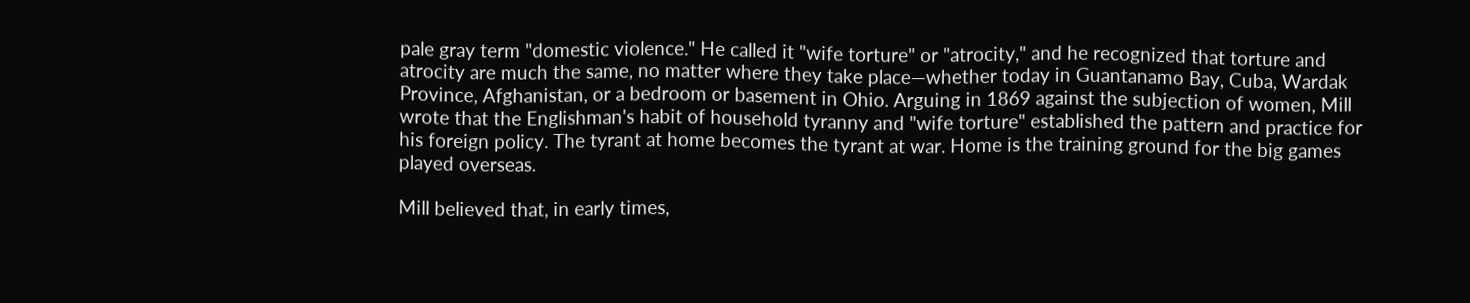pale gray term "domestic violence." He called it "wife torture" or "atrocity," and he recognized that torture and atrocity are much the same, no matter where they take place—whether today in Guantanamo Bay, Cuba, Wardak Province, Afghanistan, or a bedroom or basement in Ohio. Arguing in 1869 against the subjection of women, Mill wrote that the Englishman's habit of household tyranny and "wife torture" established the pattern and practice for his foreign policy. The tyrant at home becomes the tyrant at war. Home is the training ground for the big games played overseas.

Mill believed that, in early times,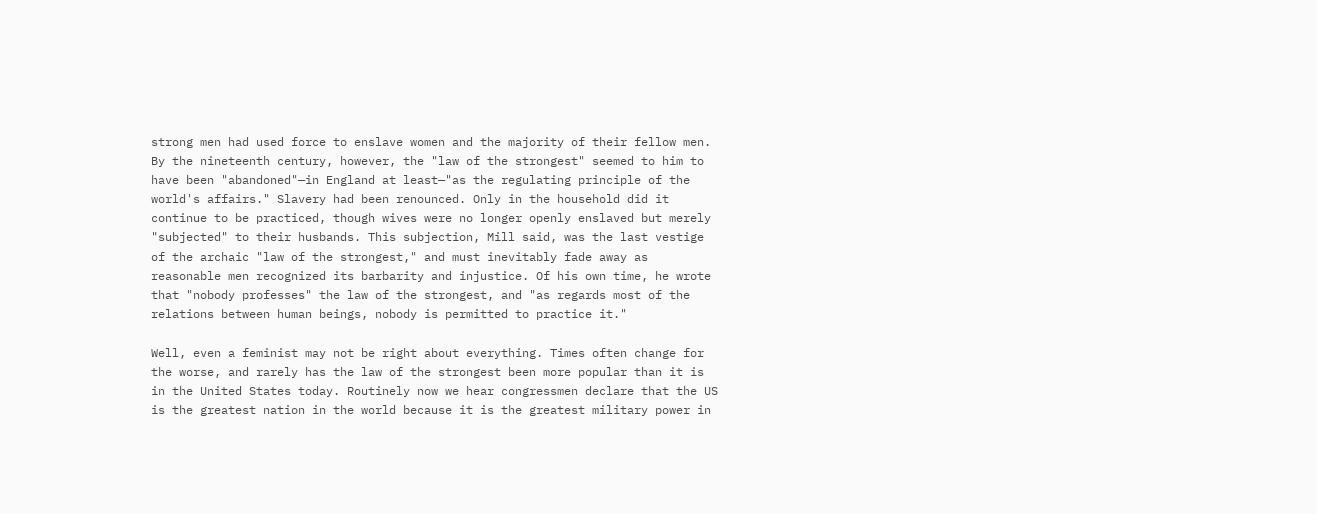strong men had used force to enslave women and the majority of their fellow men. By the nineteenth century, however, the "law of the strongest" seemed to him to have been "abandoned"—in England at least—"as the regulating principle of the world's affairs." Slavery had been renounced. Only in the household did it continue to be practiced, though wives were no longer openly enslaved but merely "subjected" to their husbands. This subjection, Mill said, was the last vestige of the archaic "law of the strongest," and must inevitably fade away as reasonable men recognized its barbarity and injustice. Of his own time, he wrote that "nobody professes" the law of the strongest, and "as regards most of the relations between human beings, nobody is permitted to practice it."

Well, even a feminist may not be right about everything. Times often change for the worse, and rarely has the law of the strongest been more popular than it is in the United States today. Routinely now we hear congressmen declare that the US is the greatest nation in the world because it is the greatest military power in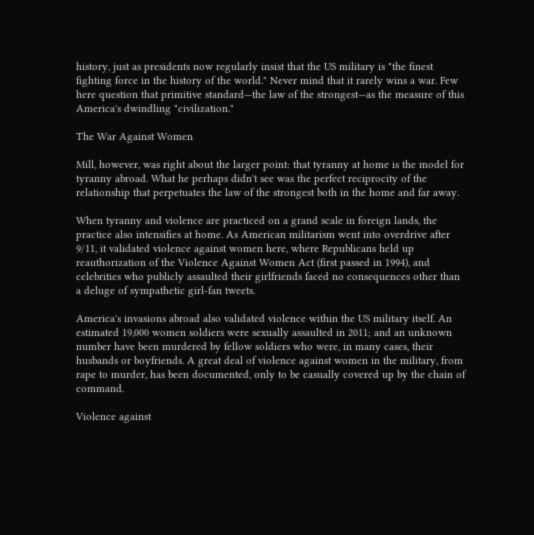history, just as presidents now regularly insist that the US military is "the finest fighting force in the history of the world." Never mind that it rarely wins a war. Few here question that primitive standard—the law of the strongest—as the measure of this America's dwindling "civilization."

The War Against Women

Mill, however, was right about the larger point: that tyranny at home is the model for tyranny abroad. What he perhaps didn't see was the perfect reciprocity of the relationship that perpetuates the law of the strongest both in the home and far away.

When tyranny and violence are practiced on a grand scale in foreign lands, the practice also intensifies at home. As American militarism went into overdrive after 9/11, it validated violence against women here, where Republicans held up reauthorization of the Violence Against Women Act (first passed in 1994), and celebrities who publicly assaulted their girlfriends faced no consequences other than a deluge of sympathetic girl-fan tweets.

America's invasions abroad also validated violence within the US military itself. An estimated 19,000 women soldiers were sexually assaulted in 2011; and an unknown number have been murdered by fellow soldiers who were, in many cases, their husbands or boyfriends. A great deal of violence against women in the military, from rape to murder, has been documented, only to be casually covered up by the chain of command.

Violence against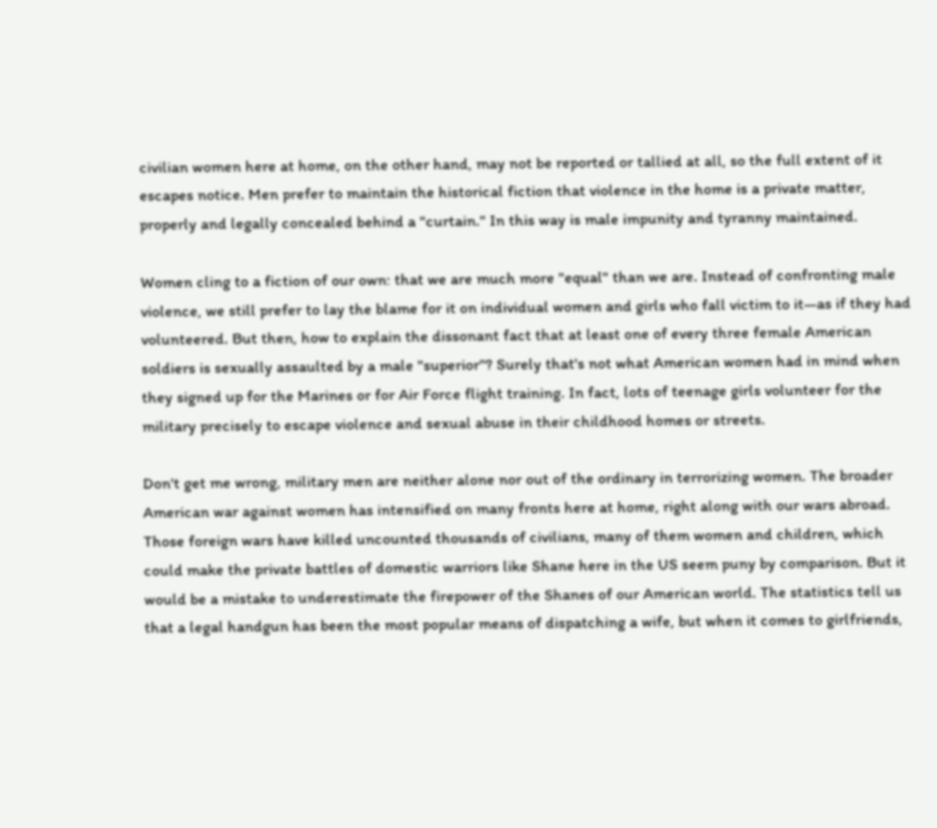civilian women here at home, on the other hand, may not be reported or tallied at all, so the full extent of it escapes notice. Men prefer to maintain the historical fiction that violence in the home is a private matter, properly and legally concealed behind a "curtain." In this way is male impunity and tyranny maintained.

Women cling to a fiction of our own: that we are much more "equal" than we are. Instead of confronting male violence, we still prefer to lay the blame for it on individual women and girls who fall victim to it—as if they had volunteered. But then, how to explain the dissonant fact that at least one of every three female American soldiers is sexually assaulted by a male "superior"? Surely that's not what American women had in mind when they signed up for the Marines or for Air Force flight training. In fact, lots of teenage girls volunteer for the military precisely to escape violence and sexual abuse in their childhood homes or streets.

Don't get me wrong, military men are neither alone nor out of the ordinary in terrorizing women. The broader American war against women has intensified on many fronts here at home, right along with our wars abroad. Those foreign wars have killed uncounted thousands of civilians, many of them women and children, which could make the private battles of domestic warriors like Shane here in the US seem puny by comparison. But it would be a mistake to underestimate the firepower of the Shanes of our American world. The statistics tell us that a legal handgun has been the most popular means of dispatching a wife, but when it comes to girlfriends,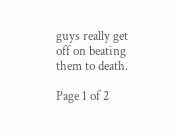guys really get off on beating them to death.

Page 1 of 2